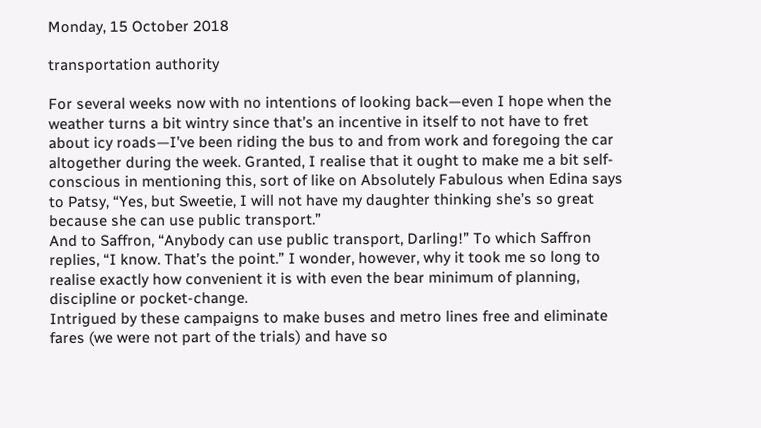Monday, 15 October 2018

transportation authority

For several weeks now with no intentions of looking back—even I hope when the weather turns a bit wintry since that’s an incentive in itself to not have to fret about icy roads—I’ve been riding the bus to and from work and foregoing the car altogether during the week. Granted, I realise that it ought to make me a bit self-conscious in mentioning this, sort of like on Absolutely Fabulous when Edina says to Patsy, “Yes, but Sweetie, I will not have my daughter thinking she’s so great because she can use public transport.”
And to Saffron, “Anybody can use public transport, Darling!” To which Saffron replies, “I know. That’s the point.” I wonder, however, why it took me so long to realise exactly how convenient it is with even the bear minimum of planning, discipline or pocket-change.
Intrigued by these campaigns to make buses and metro lines free and eliminate fares (we were not part of the trials) and have so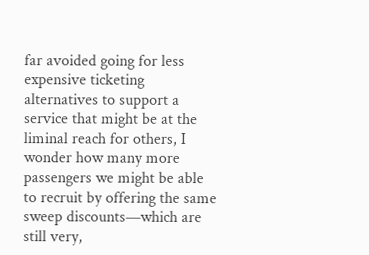far avoided going for less expensive ticketing alternatives to support a service that might be at the liminal reach for others, I wonder how many more passengers we might be able to recruit by offering the same sweep discounts—which are still very,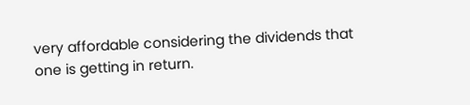very affordable considering the dividends that one is getting in return.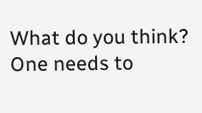What do you think? One needs to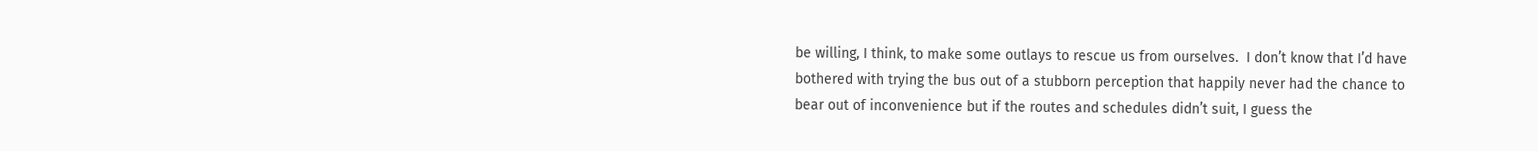be willing, I think, to make some outlays to rescue us from ourselves.  I don’t know that I’d have bothered with trying the bus out of a stubborn perception that happily never had the chance to bear out of inconvenience but if the routes and schedules didn’t suit, I guess the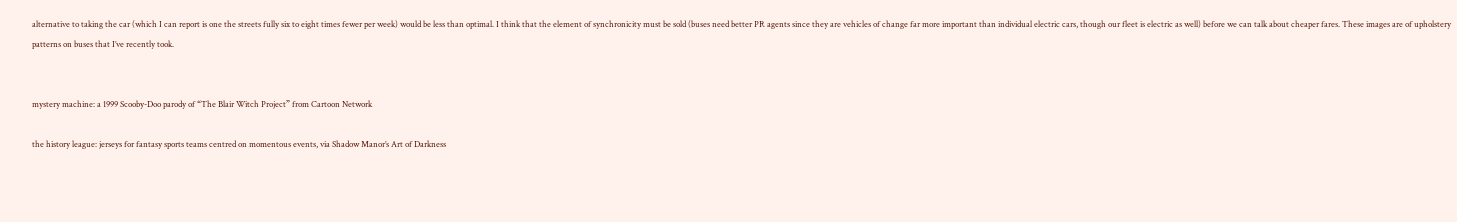alternative to taking the car (which I can report is one the streets fully six to eight times fewer per week) would be less than optimal. I think that the element of synchronicity must be sold (buses need better PR agents since they are vehicles of change far more important than individual electric cars, though our fleet is electric as well) before we can talk about cheaper fares. These images are of upholstery patterns on buses that I’ve recently took.


mystery machine: a 1999 Scooby-Doo parody of “The Blair Witch Project” from Cartoon Network

the history league: jerseys for fantasy sports teams centred on momentous events, via Shadow Manor’s Art of Darkness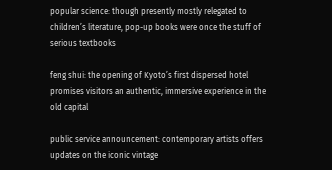popular science: though presently mostly relegated to children’s literature, pop-up books were once the stuff of serious textbooks

feng shui: the opening of Kyoto’s first dispersed hotel promises visitors an authentic, immersive experience in the old capital

public service announcement: contemporary artists offers updates on the iconic vintage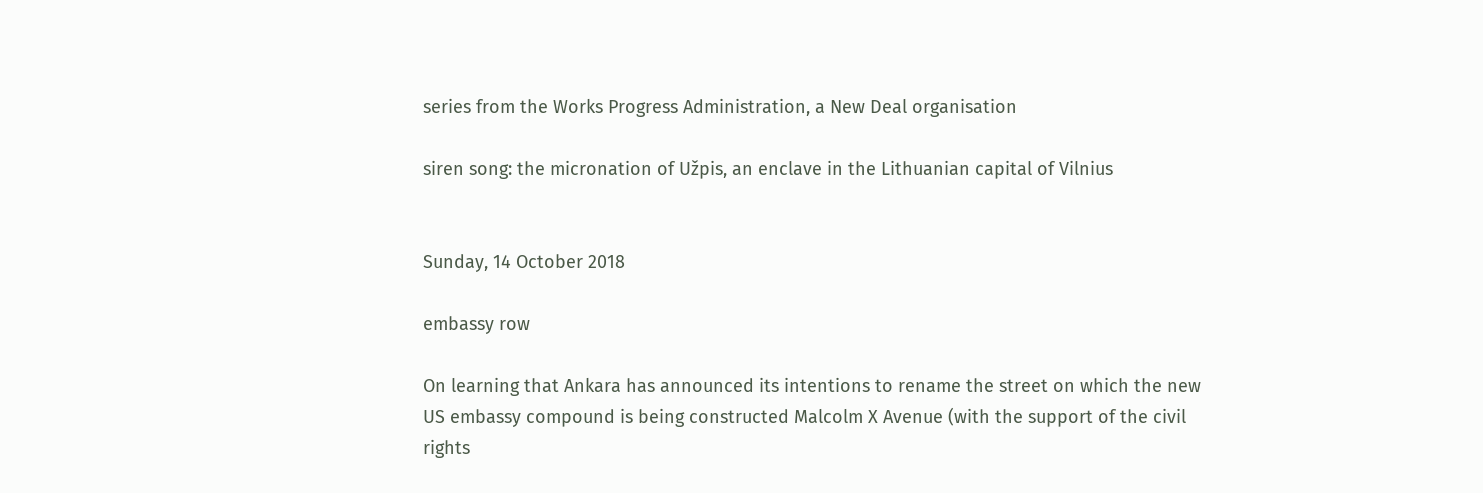series from the Works Progress Administration, a New Deal organisation

siren song: the micronation of Užpis, an enclave in the Lithuanian capital of Vilnius


Sunday, 14 October 2018

embassy row

On learning that Ankara has announced its intentions to rename the street on which the new US embassy compound is being constructed Malcolm X Avenue (with the support of the civil rights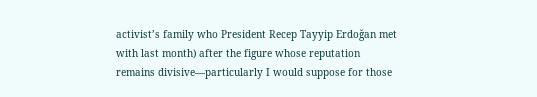activist’s family who President Recep Tayyip Erdoğan met with last month) after the figure whose reputation remains divisive—particularly I would suppose for those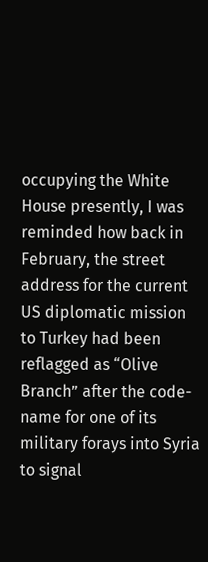occupying the White House presently, I was reminded how back in February, the street address for the current US diplomatic mission to Turkey had been reflagged as “Olive Branch” after the code-name for one of its military forays into Syria to signal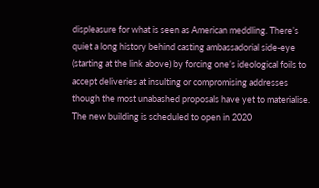displeasure for what is seen as American meddling. There’s quiet a long history behind casting ambassadorial side-eye (starting at the link above) by forcing one’s ideological foils to accept deliveries at insulting or compromising addresses though the most unabashed proposals have yet to materialise. The new building is scheduled to open in 2020